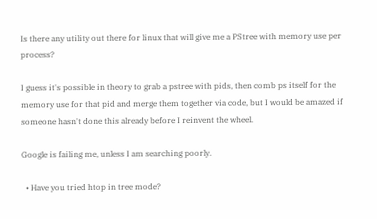Is there any utility out there for linux that will give me a PStree with memory use per process?

I guess it's possible in theory to grab a pstree with pids, then comb ps itself for the memory use for that pid and merge them together via code, but I would be amazed if someone hasn't done this already before I reinvent the wheel.

Google is failing me, unless I am searching poorly.

  • Have you tried htop in tree mode?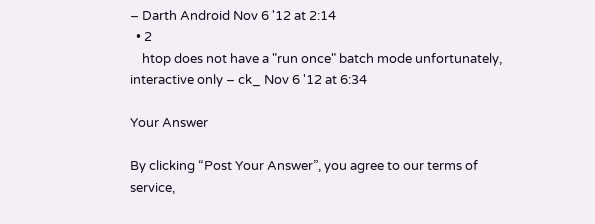– Darth Android Nov 6 '12 at 2:14
  • 2
    htop does not have a "run once" batch mode unfortunately, interactive only – ck_ Nov 6 '12 at 6:34

Your Answer

By clicking “Post Your Answer”, you agree to our terms of service,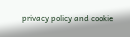privacy policy and cookie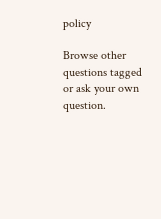policy

Browse other questions tagged or ask your own question.